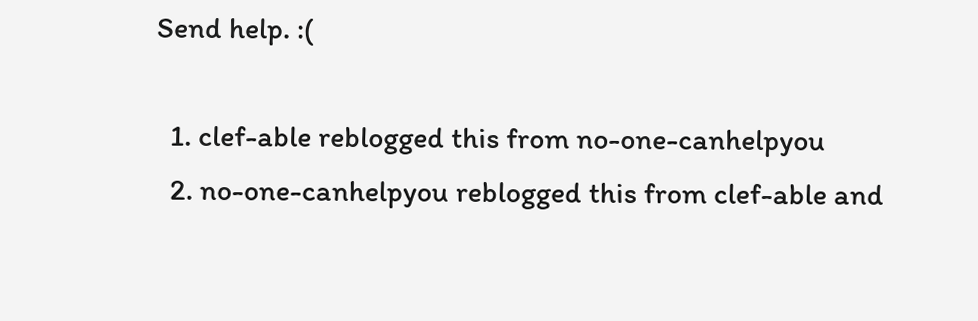Send help. :(

  1. clef-able reblogged this from no-one-canhelpyou
  2. no-one-canhelpyou reblogged this from clef-able and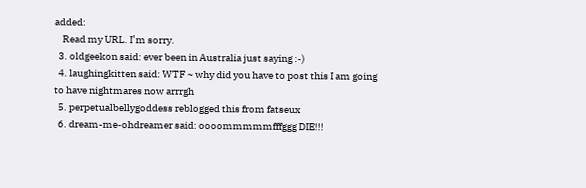added:
    Read my URL. I’m sorry.
  3. oldgeekon said: ever been in Australia just saying :-)
  4. laughingkitten said: WTF ~ why did you have to post this I am going to have nightmares now arrrgh
  5. perpetualbellygoddess reblogged this from fatseux
  6. dream-me-ohdreamer said: oooommmmmfffggg DIE!!!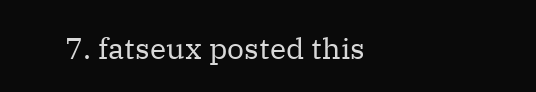7. fatseux posted this